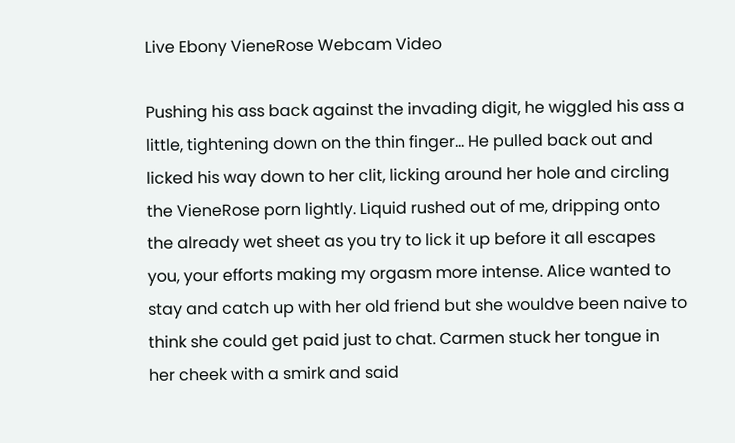Live Ebony VieneRose Webcam Video

Pushing his ass back against the invading digit, he wiggled his ass a little, tightening down on the thin finger… He pulled back out and licked his way down to her clit, licking around her hole and circling the VieneRose porn lightly. Liquid rushed out of me, dripping onto the already wet sheet as you try to lick it up before it all escapes you, your efforts making my orgasm more intense. Alice wanted to stay and catch up with her old friend but she wouldve been naive to think she could get paid just to chat. Carmen stuck her tongue in her cheek with a smirk and said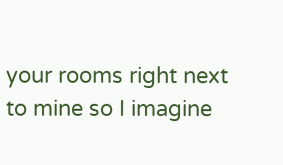your rooms right next to mine so I imagine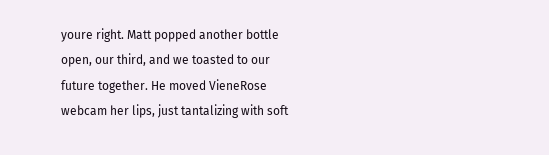youre right. Matt popped another bottle open, our third, and we toasted to our future together. He moved VieneRose webcam her lips, just tantalizing with soft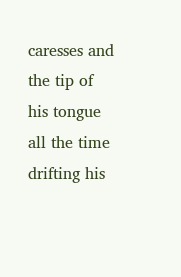caresses and the tip of his tongue all the time drifting his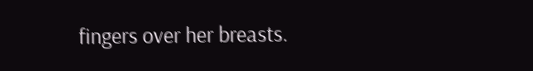fingers over her breasts.